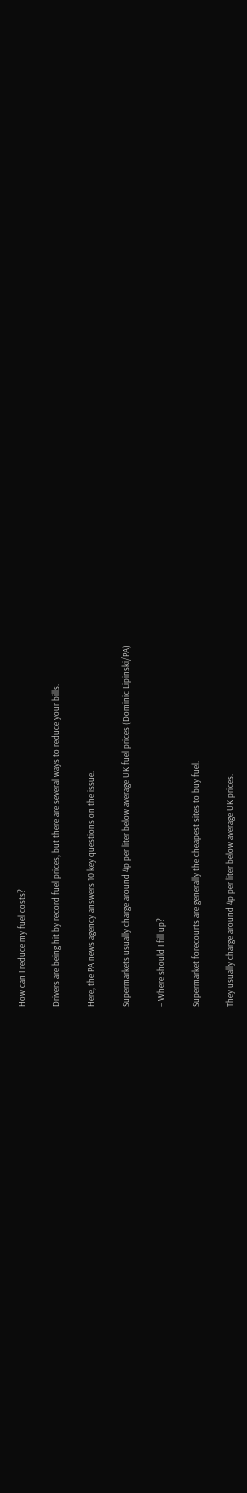How can I reduce my fuel costs?

Drivers are being hit by record fuel prices, but there are several ways to reduce your bills.

Here, the PA news agency answers 10 key questions on the issue.

Supermarkets usually charge around 4p per liter below average UK fuel prices (Dominic Lipinski/PA)

– Where should I fill up?

Supermarket forecourts are generally the cheapest sites to buy fuel.

They usually charge around 4p per liter below average UK prices.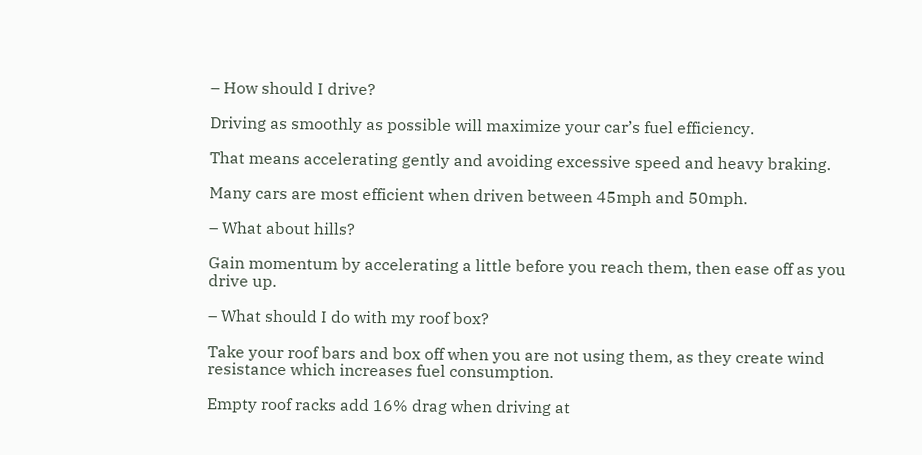– How should I drive?

Driving as smoothly as possible will maximize your car’s fuel efficiency.

That means accelerating gently and avoiding excessive speed and heavy braking.

Many cars are most efficient when driven between 45mph and 50mph.

– What about hills?

Gain momentum by accelerating a little before you reach them, then ease off as you drive up.

– What should I do with my roof box?

Take your roof bars and box off when you are not using them, as they create wind resistance which increases fuel consumption.

Empty roof racks add 16% drag when driving at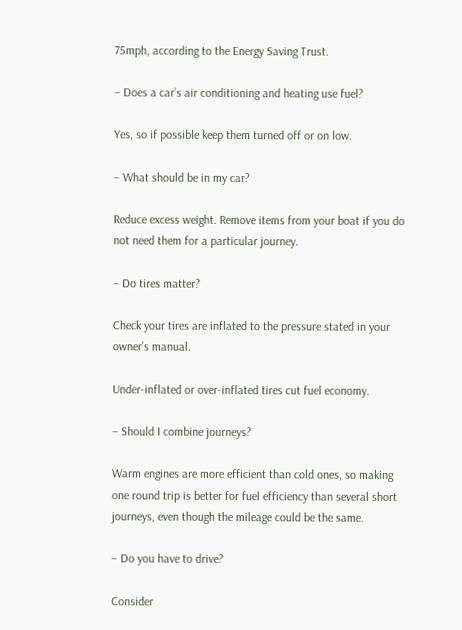75mph, according to the Energy Saving Trust.

– Does a car’s air conditioning and heating use fuel?

Yes, so if possible keep them turned off or on low.

– What should be in my car?

Reduce excess weight. Remove items from your boat if you do not need them for a particular journey.

– Do tires matter?

Check your tires are inflated to the pressure stated in your owner’s manual.

Under-inflated or over-inflated tires cut fuel economy.

– Should I combine journeys?

Warm engines are more efficient than cold ones, so making one round trip is better for fuel efficiency than several short journeys, even though the mileage could be the same.

– Do you have to drive?

Consider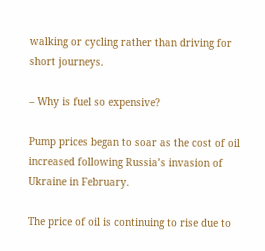walking or cycling rather than driving for short journeys.

– Why is fuel so expensive?

Pump prices began to soar as the cost of oil increased following Russia’s invasion of Ukraine in February.

The price of oil is continuing to rise due to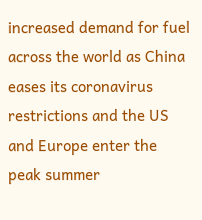increased demand for fuel across the world as China eases its coronavirus restrictions and the US and Europe enter the peak summer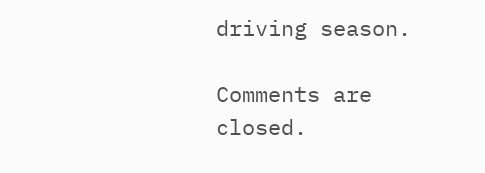driving season.

Comments are closed.